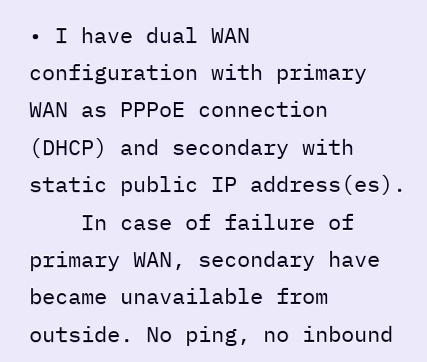• I have dual WAN configuration with primary WAN as PPPoE connection (DHCP) and secondary with static public IP address(es).
    In case of failure of primary WAN, secondary have became unavailable from outside. No ping, no inbound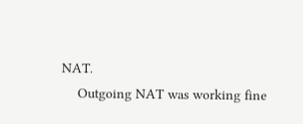NAT.
    Outgoing NAT was working fine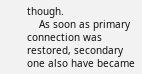though.
    As soon as primary connection was restored, secondary one also have became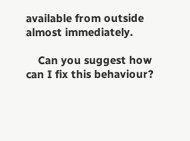available from outside almost immediately.

    Can you suggest how can I fix this behaviour?